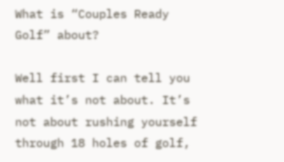What is “Couples Ready Golf” about?

Well first I can tell you what it’s not about. It’s not about rushing yourself through 18 holes of golf,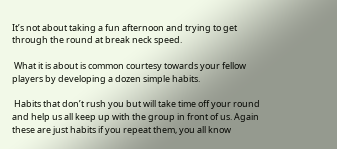It’s not about taking a fun afternoon and trying to get through the round at break neck speed.

 What it is about is common courtesy towards your fellow players by developing a dozen simple habits.

 Habits that don’t rush you but will take time off your round and help us all keep up with the group in front of us. Again these are just habits if you repeat them, you all know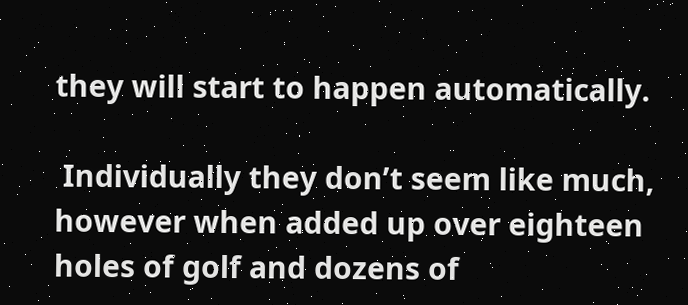they will start to happen automatically.

 Individually they don’t seem like much, however when added up over eighteen holes of golf and dozens of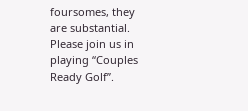foursomes, they are substantial. Please join us in playing “Couples Ready Golf”.